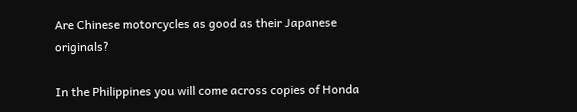Are Chinese motorcycles as good as their Japanese originals?

In the Philippines you will come across copies of Honda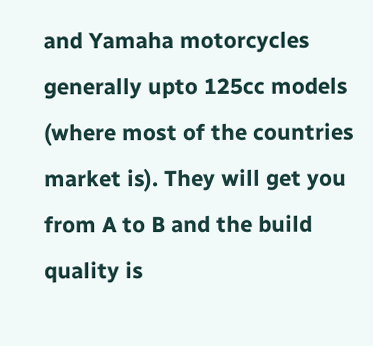and Yamaha motorcycles generally upto 125cc models (where most of the countries market is). They will get you from A to B and the build quality is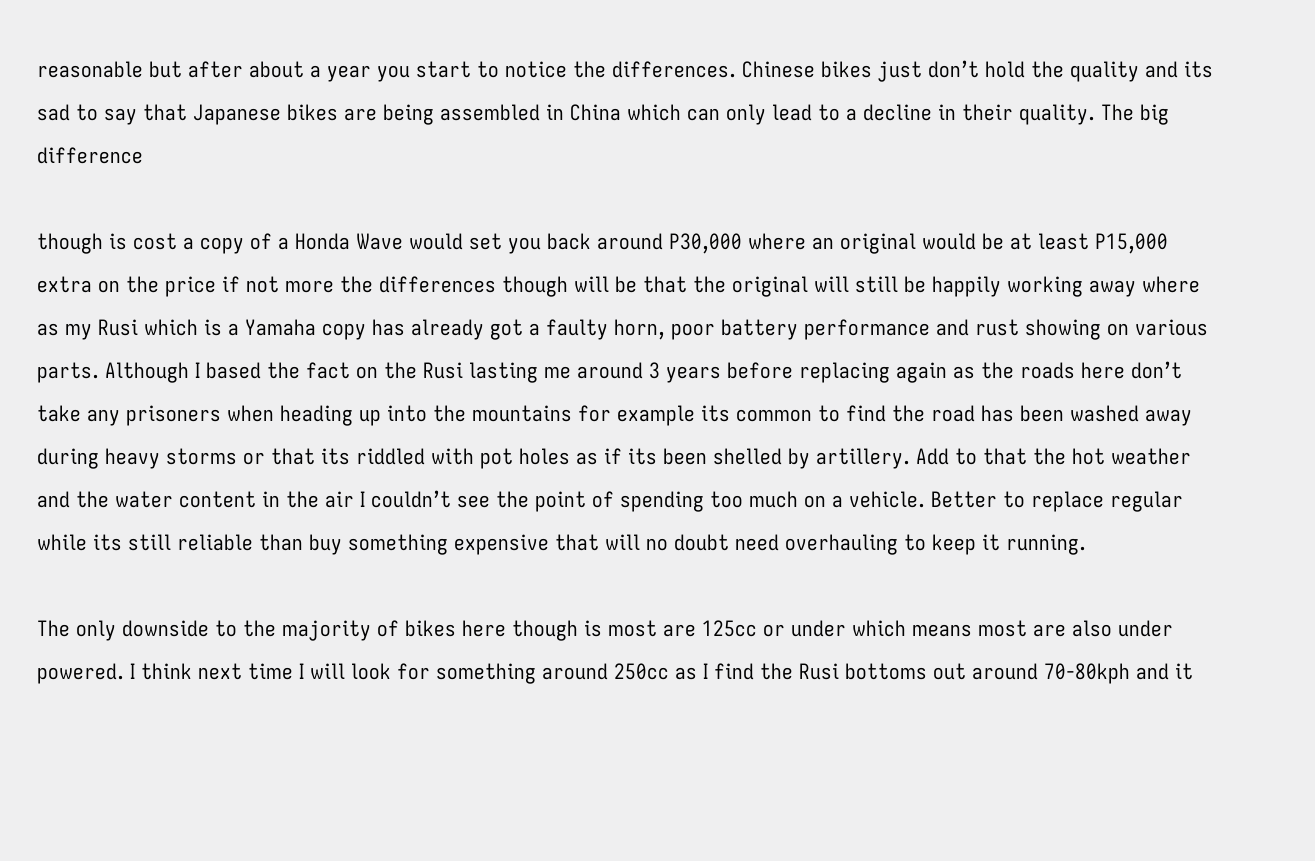reasonable but after about a year you start to notice the differences. Chinese bikes just don’t hold the quality and its sad to say that Japanese bikes are being assembled in China which can only lead to a decline in their quality. The big difference

though is cost a copy of a Honda Wave would set you back around P30,000 where an original would be at least P15,000 extra on the price if not more the differences though will be that the original will still be happily working away where as my Rusi which is a Yamaha copy has already got a faulty horn, poor battery performance and rust showing on various parts. Although I based the fact on the Rusi lasting me around 3 years before replacing again as the roads here don’t take any prisoners when heading up into the mountains for example its common to find the road has been washed away during heavy storms or that its riddled with pot holes as if its been shelled by artillery. Add to that the hot weather and the water content in the air I couldn’t see the point of spending too much on a vehicle. Better to replace regular while its still reliable than buy something expensive that will no doubt need overhauling to keep it running.

The only downside to the majority of bikes here though is most are 125cc or under which means most are also under powered. I think next time I will look for something around 250cc as I find the Rusi bottoms out around 70-80kph and it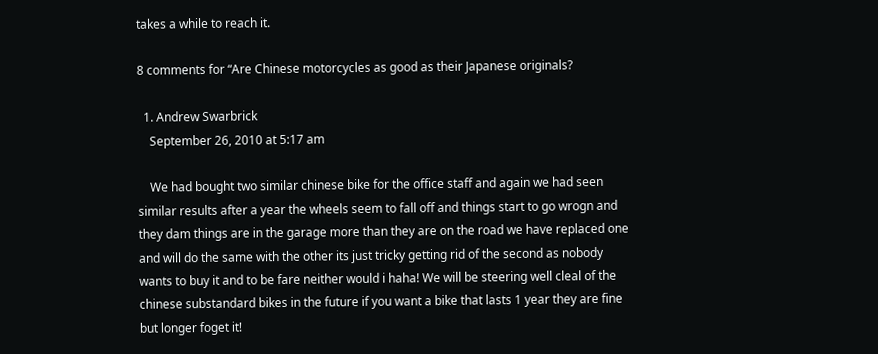takes a while to reach it.

8 comments for “Are Chinese motorcycles as good as their Japanese originals?

  1. Andrew Swarbrick
    September 26, 2010 at 5:17 am

    We had bought two similar chinese bike for the office staff and again we had seen similar results after a year the wheels seem to fall off and things start to go wrogn and they dam things are in the garage more than they are on the road we have replaced one and will do the same with the other its just tricky getting rid of the second as nobody wants to buy it and to be fare neither would i haha! We will be steering well cleal of the chinese substandard bikes in the future if you want a bike that lasts 1 year they are fine but longer foget it!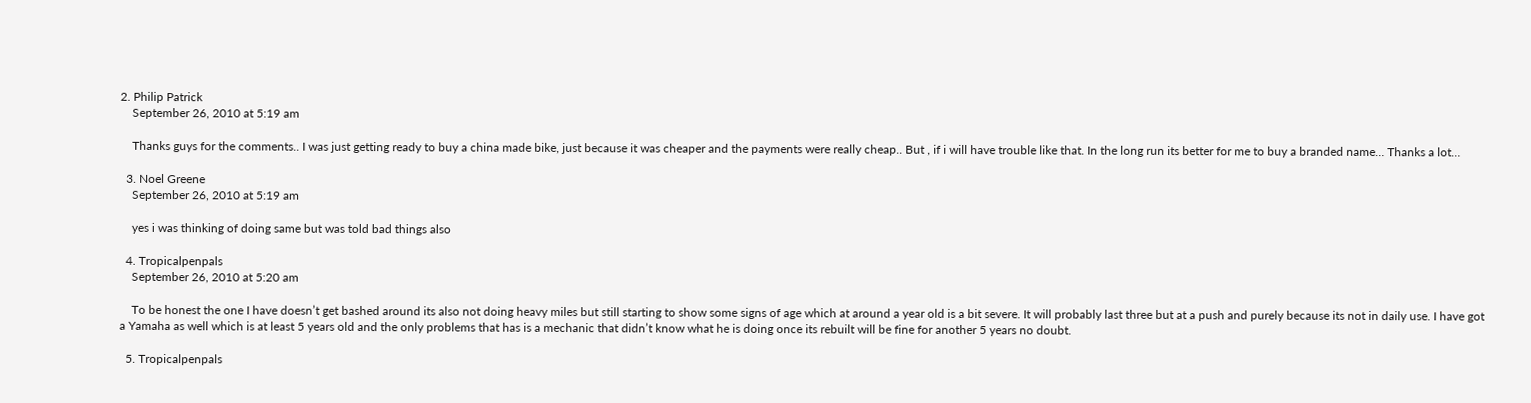2. Philip Patrick
    September 26, 2010 at 5:19 am

    Thanks guys for the comments.. I was just getting ready to buy a china made bike, just because it was cheaper and the payments were really cheap.. But , if i will have trouble like that. In the long run its better for me to buy a branded name… Thanks a lot…

  3. Noel Greene
    September 26, 2010 at 5:19 am

    yes i was thinking of doing same but was told bad things also

  4. Tropicalpenpals
    September 26, 2010 at 5:20 am

    To be honest the one I have doesn’t get bashed around its also not doing heavy miles but still starting to show some signs of age which at around a year old is a bit severe. It will probably last three but at a push and purely because its not in daily use. I have got a Yamaha as well which is at least 5 years old and the only problems that has is a mechanic that didn’t know what he is doing once its rebuilt will be fine for another 5 years no doubt.

  5. Tropicalpenpals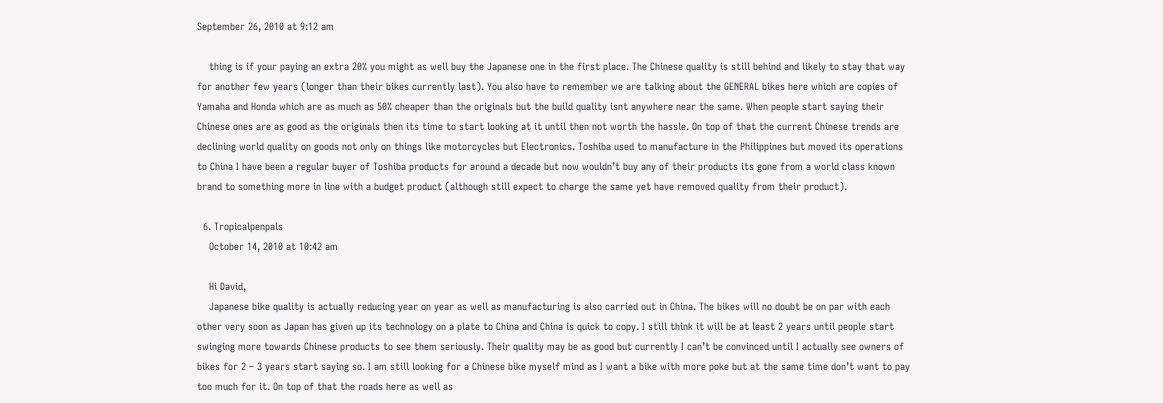September 26, 2010 at 9:12 am

    thing is if your paying an extra 20% you might as well buy the Japanese one in the first place. The Chinese quality is still behind and likely to stay that way for another few years (longer than their bikes currently last). You also have to remember we are talking about the GENERAL bikes here which are copies of Yamaha and Honda which are as much as 50% cheaper than the originals but the build quality isnt anywhere near the same. When people start saying their Chinese ones are as good as the originals then its time to start looking at it until then not worth the hassle. On top of that the current Chinese trends are declining world quality on goods not only on things like motorcycles but Electronics. Toshiba used to manufacture in the Philippines but moved its operations to China I have been a regular buyer of Toshiba products for around a decade but now wouldn’t buy any of their products its gone from a world class known brand to something more in line with a budget product (although still expect to charge the same yet have removed quality from their product).

  6. Tropicalpenpals
    October 14, 2010 at 10:42 am

    Hi David,
    Japanese bike quality is actually reducing year on year as well as manufacturing is also carried out in China. The bikes will no doubt be on par with each other very soon as Japan has given up its technology on a plate to China and China is quick to copy. I still think it will be at least 2 years until people start swinging more towards Chinese products to see them seriously. Their quality may be as good but currently I can’t be convinced until I actually see owners of bikes for 2 – 3 years start saying so. I am still looking for a Chinese bike myself mind as I want a bike with more poke but at the same time don’t want to pay too much for it. On top of that the roads here as well as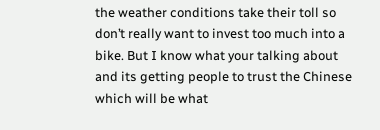the weather conditions take their toll so don’t really want to invest too much into a bike. But I know what your talking about and its getting people to trust the Chinese which will be what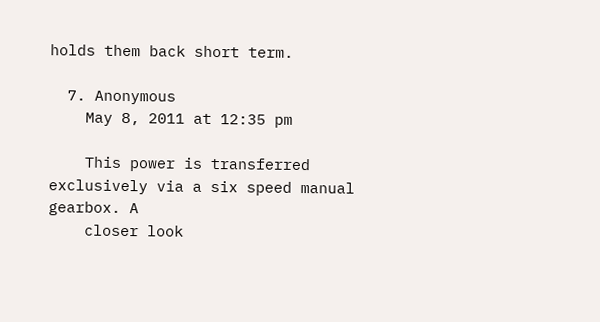holds them back short term.

  7. Anonymous
    May 8, 2011 at 12:35 pm

    This power is transferred exclusively via a six speed manual gearbox. A
    closer look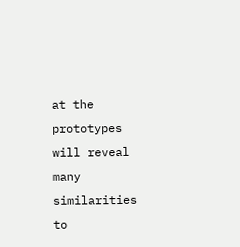at the prototypes will reveal many similarities to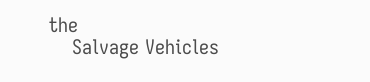the
    Salvage Vehicles